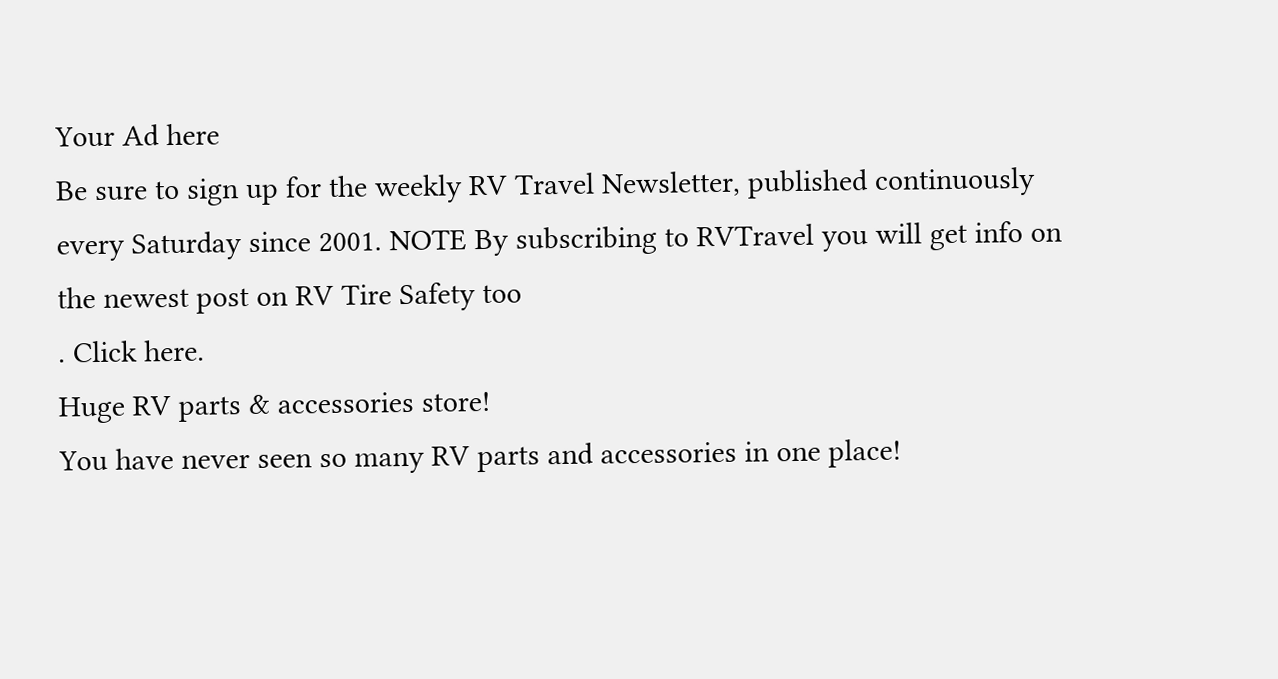Your Ad here
Be sure to sign up for the weekly RV Travel Newsletter, published continuously every Saturday since 2001. NOTE By subscribing to RVTravel you will get info on the newest post on RV Tire Safety too
. Click here.
Huge RV parts & accessories store!
You have never seen so many RV parts and accessories in one place!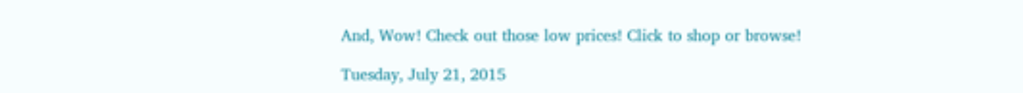And, Wow! Check out those low prices! Click to shop or browse!

Tuesday, July 21, 2015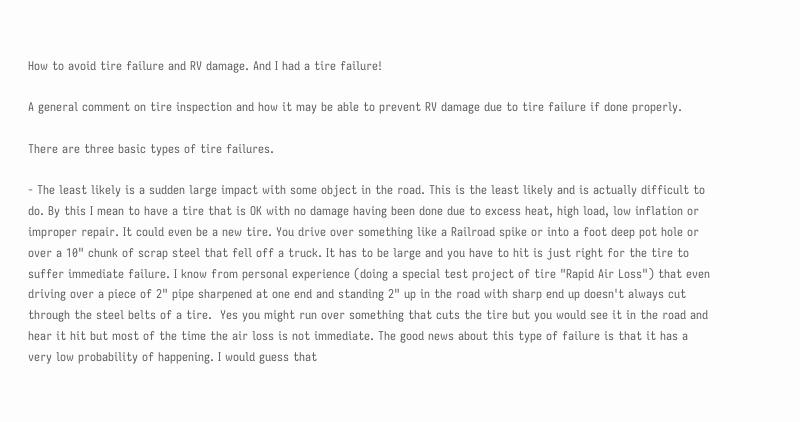How to avoid tire failure and RV damage. And I had a tire failure!

A general comment on tire inspection and how it may be able to prevent RV damage due to tire failure if done properly.

There are three basic types of tire failures.

- The least likely is a sudden large impact with some object in the road. This is the least likely and is actually difficult to do. By this I mean to have a tire that is OK with no damage having been done due to excess heat, high load, low inflation or improper repair. It could even be a new tire. You drive over something like a Railroad spike or into a foot deep pot hole or over a 10" chunk of scrap steel that fell off a truck. It has to be large and you have to hit is just right for the tire to suffer immediate failure. I know from personal experience (doing a special test project of tire "Rapid Air Loss") that even driving over a piece of 2" pipe sharpened at one end and standing 2" up in the road with sharp end up doesn't always cut through the steel belts of a tire.  Yes you might run over something that cuts the tire but you would see it in the road and hear it hit but most of the time the air loss is not immediate. The good news about this type of failure is that it has a very low probability of happening. I would guess that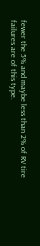fewer the 5% and maybe less than 2% of RV tire failures are of this type.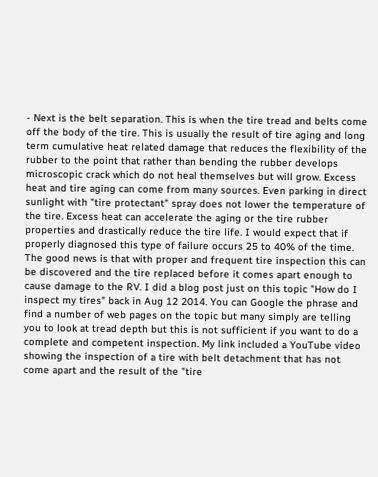- Next is the belt separation. This is when the tire tread and belts come off the body of the tire. This is usually the result of tire aging and long term cumulative heat related damage that reduces the flexibility of the rubber to the point that rather than bending the rubber develops microscopic crack which do not heal themselves but will grow. Excess heat and tire aging can come from many sources. Even parking in direct sunlight with "tire protectant" spray does not lower the temperature of the tire. Excess heat can accelerate the aging or the tire rubber properties and drastically reduce the tire life. I would expect that if properly diagnosed this type of failure occurs 25 to 40% of the time. The good news is that with proper and frequent tire inspection this can be discovered and the tire replaced before it comes apart enough to cause damage to the RV. I did a blog post just on this topic "How do I inspect my tires" back in Aug 12 2014. You can Google the phrase and find a number of web pages on the topic but many simply are telling you to look at tread depth but this is not sufficient if you want to do a complete and competent inspection. My link included a YouTube video showing the inspection of a tire with belt detachment that has not come apart and the result of the "tire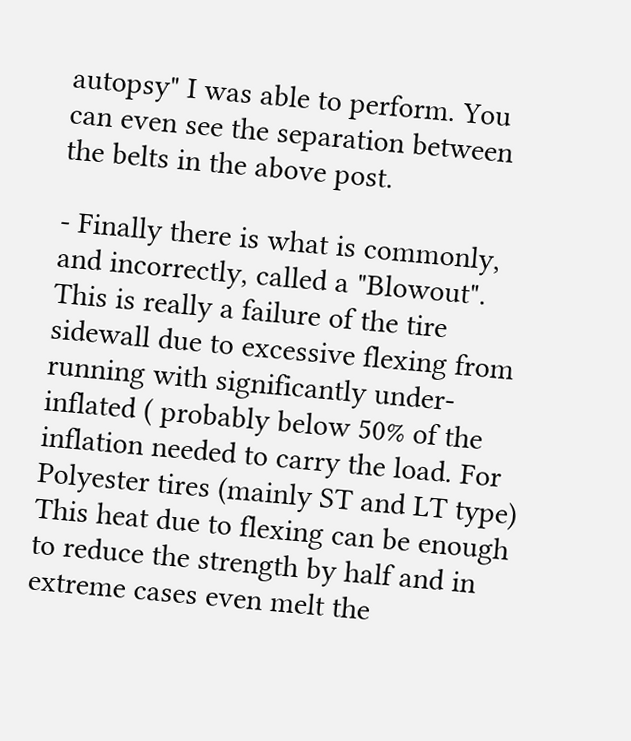autopsy" I was able to perform. You can even see the separation between the belts in the above post.

- Finally there is what is commonly, and incorrectly, called a "Blowout". This is really a failure of the tire sidewall due to excessive flexing from running with significantly under-inflated ( probably below 50% of the inflation needed to carry the load. For Polyester tires (mainly ST and LT type) This heat due to flexing can be enough to reduce the strength by half and in extreme cases even melt the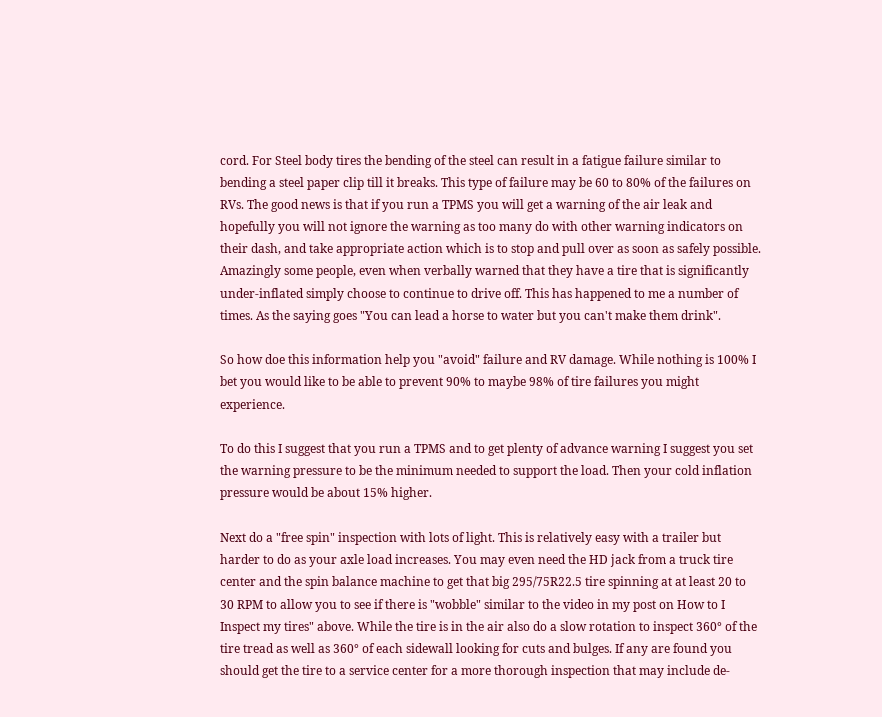cord. For Steel body tires the bending of the steel can result in a fatigue failure similar to bending a steel paper clip till it breaks. This type of failure may be 60 to 80% of the failures on RVs. The good news is that if you run a TPMS you will get a warning of the air leak and hopefully you will not ignore the warning as too many do with other warning indicators on their dash, and take appropriate action which is to stop and pull over as soon as safely possible. Amazingly some people, even when verbally warned that they have a tire that is significantly under-inflated simply choose to continue to drive off. This has happened to me a number of times. As the saying goes "You can lead a horse to water but you can't make them drink".

So how doe this information help you "avoid" failure and RV damage. While nothing is 100% I bet you would like to be able to prevent 90% to maybe 98% of tire failures you might experience.

To do this I suggest that you run a TPMS and to get plenty of advance warning I suggest you set the warning pressure to be the minimum needed to support the load. Then your cold inflation pressure would be about 15% higher.

Next do a "free spin" inspection with lots of light. This is relatively easy with a trailer but harder to do as your axle load increases. You may even need the HD jack from a truck tire center and the spin balance machine to get that big 295/75R22.5 tire spinning at at least 20 to 30 RPM to allow you to see if there is "wobble" similar to the video in my post on How to I Inspect my tires" above. While the tire is in the air also do a slow rotation to inspect 360° of the tire tread as well as 360° of each sidewall looking for cuts and bulges. If any are found you should get the tire to a service center for a more thorough inspection that may include de-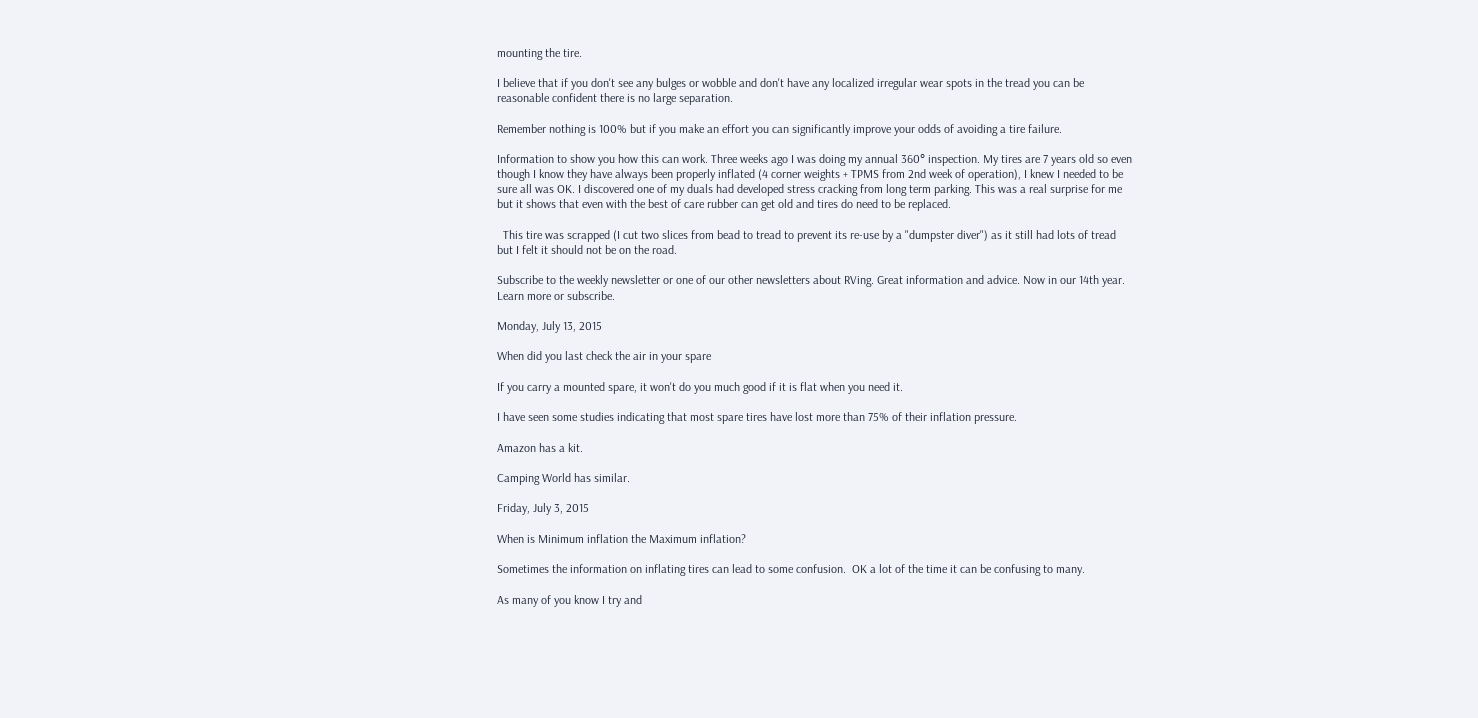mounting the tire.

I believe that if you don't see any bulges or wobble and don't have any localized irregular wear spots in the tread you can be reasonable confident there is no large separation.

Remember nothing is 100% but if you make an effort you can significantly improve your odds of avoiding a tire failure.

Information to show you how this can work. Three weeks ago I was doing my annual 360° inspection. My tires are 7 years old so even though I know they have always been properly inflated (4 corner weights + TPMS from 2nd week of operation), I knew I needed to be sure all was OK. I discovered one of my duals had developed stress cracking from long term parking. This was a real surprise for me but it shows that even with the best of care rubber can get old and tires do need to be replaced.

  This tire was scrapped (I cut two slices from bead to tread to prevent its re-use by a "dumpster diver") as it still had lots of tread but I felt it should not be on the road.

Subscribe to the weekly newsletter or one of our other newsletters about RVing. Great information and advice. Now in our 14th year. Learn more or subscribe.

Monday, July 13, 2015

When did you last check the air in your spare

If you carry a mounted spare, it won't do you much good if it is flat when you need it.

I have seen some studies indicating that most spare tires have lost more than 75% of their inflation pressure.

Amazon has a kit.

Camping World has similar.

Friday, July 3, 2015

When is Minimum inflation the Maximum inflation?

Sometimes the information on inflating tires can lead to some confusion.  OK a lot of the time it can be confusing to many.

As many of you know I try and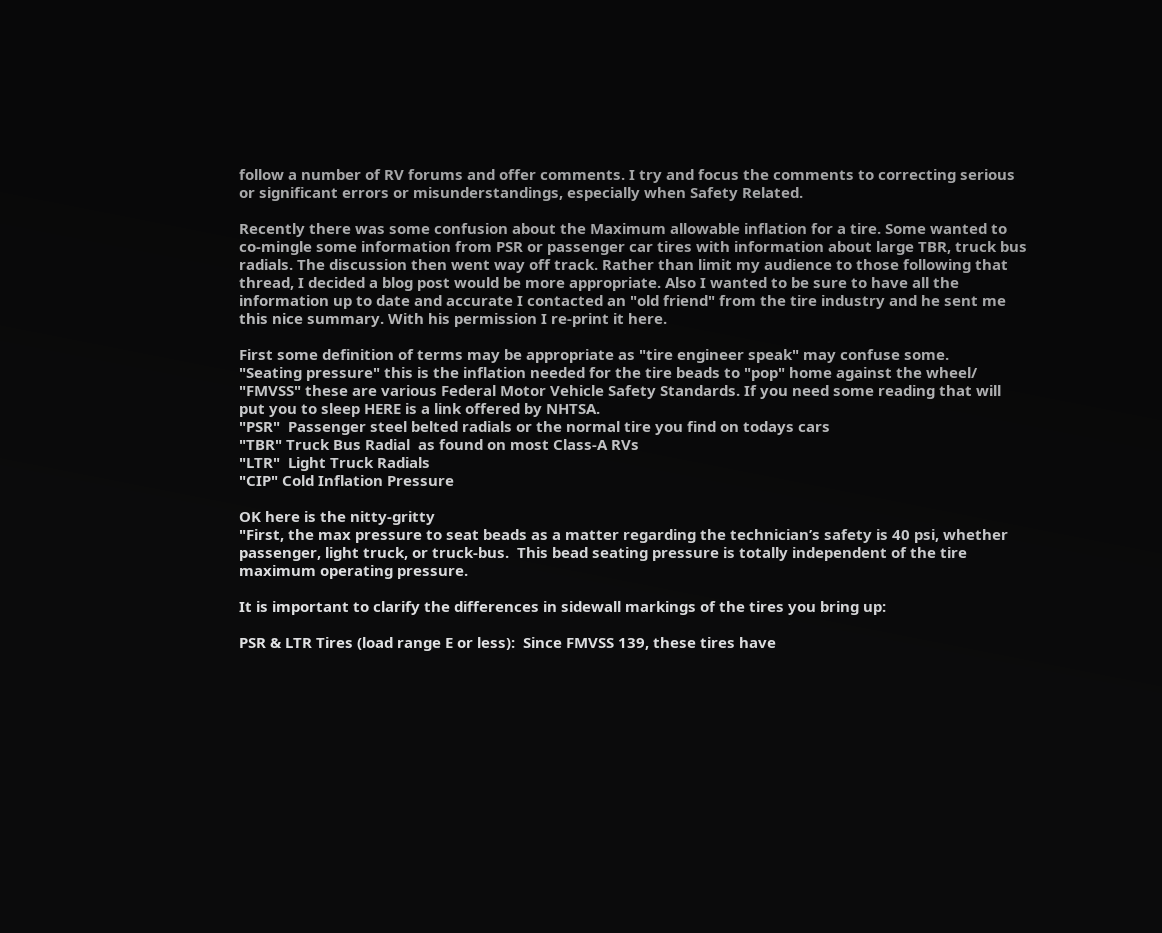follow a number of RV forums and offer comments. I try and focus the comments to correcting serious or significant errors or misunderstandings, especially when Safety Related.

Recently there was some confusion about the Maximum allowable inflation for a tire. Some wanted to co-mingle some information from PSR or passenger car tires with information about large TBR, truck bus radials. The discussion then went way off track. Rather than limit my audience to those following that thread, I decided a blog post would be more appropriate. Also I wanted to be sure to have all the information up to date and accurate I contacted an "old friend" from the tire industry and he sent me this nice summary. With his permission I re-print it here.

First some definition of terms may be appropriate as "tire engineer speak" may confuse some.
"Seating pressure" this is the inflation needed for the tire beads to "pop" home against the wheel/
"FMVSS" these are various Federal Motor Vehicle Safety Standards. If you need some reading that will put you to sleep HERE is a link offered by NHTSA.
"PSR"  Passenger steel belted radials or the normal tire you find on todays cars
"TBR" Truck Bus Radial  as found on most Class-A RVs
"LTR"  Light Truck Radials
"CIP" Cold Inflation Pressure

OK here is the nitty-gritty
"First, the max pressure to seat beads as a matter regarding the technician’s safety is 40 psi, whether passenger, light truck, or truck-bus.  This bead seating pressure is totally independent of the tire maximum operating pressure.

It is important to clarify the differences in sidewall markings of the tires you bring up:

PSR & LTR Tires (load range E or less):  Since FMVSS 139, these tires have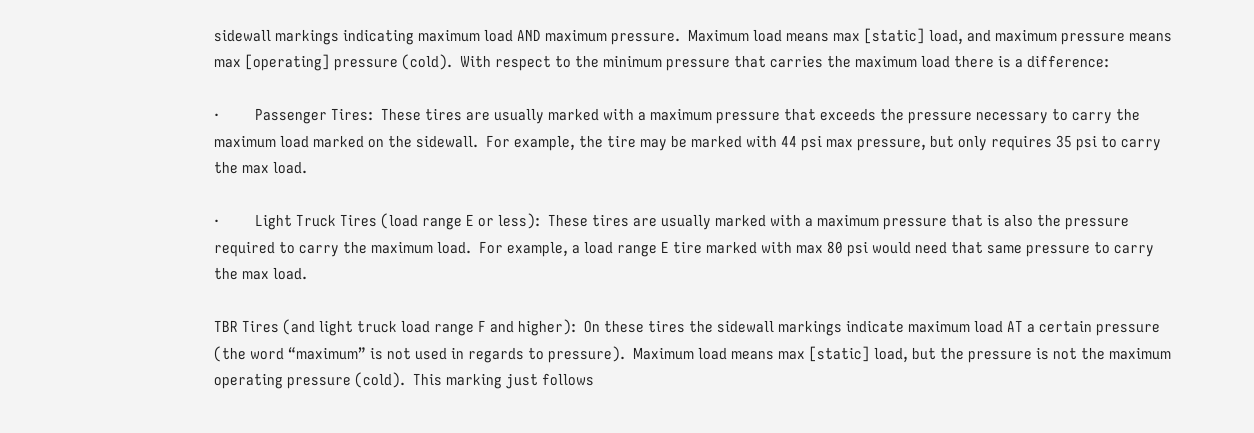sidewall markings indicating maximum load AND maximum pressure.  Maximum load means max [static] load, and maximum pressure means max [operating] pressure (cold).  With respect to the minimum pressure that carries the maximum load there is a difference:

·         Passenger Tires:  These tires are usually marked with a maximum pressure that exceeds the pressure necessary to carry the maximum load marked on the sidewall.  For example, the tire may be marked with 44 psi max pressure, but only requires 35 psi to carry the max load.

·         Light Truck Tires (load range E or less):  These tires are usually marked with a maximum pressure that is also the pressure required to carry the maximum load.  For example, a load range E tire marked with max 80 psi would need that same pressure to carry the max load.

TBR Tires (and light truck load range F and higher):  On these tires the sidewall markings indicate maximum load AT a certain pressure (the word “maximum” is not used in regards to pressure).  Maximum load means max [static] load, but the pressure is not the maximum operating pressure (cold).  This marking just follows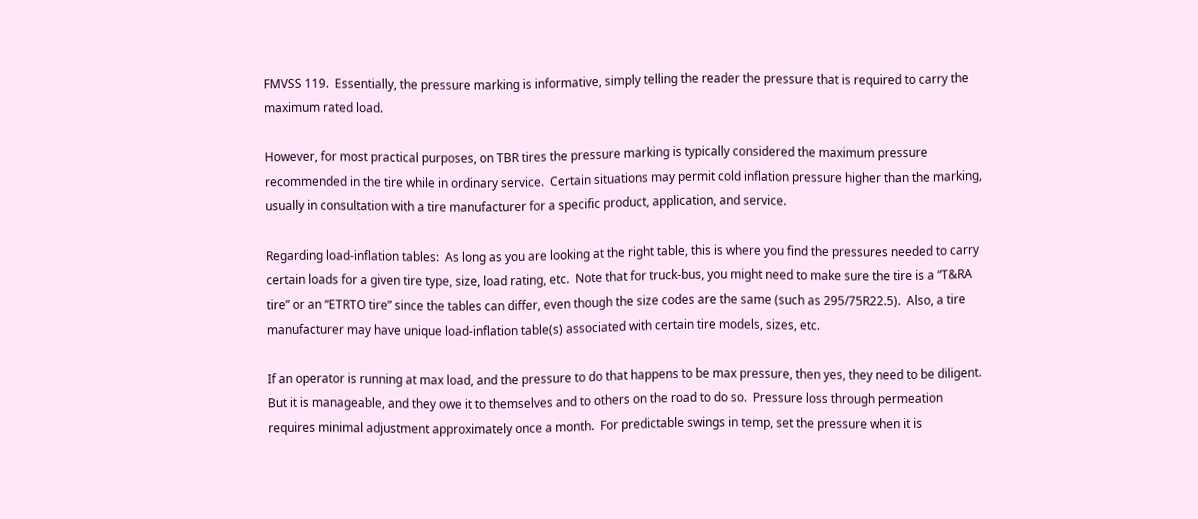FMVSS 119.  Essentially, the pressure marking is informative, simply telling the reader the pressure that is required to carry the maximum rated load.

However, for most practical purposes, on TBR tires the pressure marking is typically considered the maximum pressure recommended in the tire while in ordinary service.  Certain situations may permit cold inflation pressure higher than the marking, usually in consultation with a tire manufacturer for a specific product, application, and service.

Regarding load-inflation tables:  As long as you are looking at the right table, this is where you find the pressures needed to carry certain loads for a given tire type, size, load rating, etc.  Note that for truck-bus, you might need to make sure the tire is a “T&RA tire” or an “ETRTO tire” since the tables can differ, even though the size codes are the same (such as 295/75R22.5).  Also, a tire manufacturer may have unique load-inflation table(s) associated with certain tire models, sizes, etc.

If an operator is running at max load, and the pressure to do that happens to be max pressure, then yes, they need to be diligent.  But it is manageable, and they owe it to themselves and to others on the road to do so.  Pressure loss through permeation requires minimal adjustment approximately once a month.  For predictable swings in temp, set the pressure when it is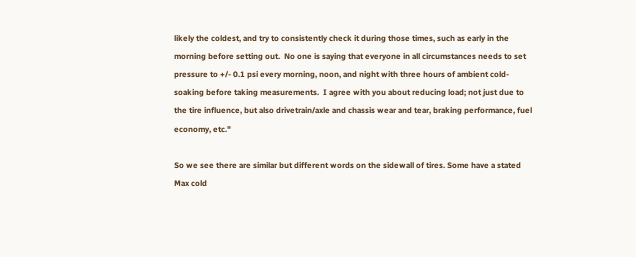likely the coldest, and try to consistently check it during those times, such as early in the morning before setting out.  No one is saying that everyone in all circumstances needs to set pressure to +/- 0.1 psi every morning, noon, and night with three hours of ambient cold-soaking before taking measurements.  I agree with you about reducing load; not just due to the tire influence, but also drivetrain/axle and chassis wear and tear, braking performance, fuel economy, etc."

So we see there are similar but different words on the sidewall of tires. Some have a stated Max cold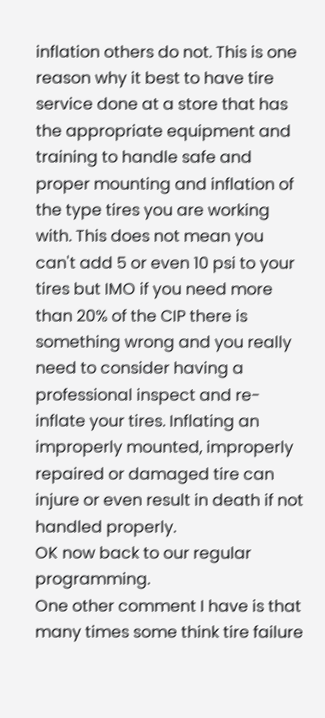inflation others do not. This is one reason why it best to have tire service done at a store that has the appropriate equipment and training to handle safe and proper mounting and inflation of the type tires you are working with. This does not mean you can't add 5 or even 10 psi to your tires but IMO if you need more than 20% of the CIP there is something wrong and you really need to consider having a professional inspect and re-inflate your tires. Inflating an improperly mounted, improperly repaired or damaged tire can injure or even result in death if not handled properly.
OK now back to our regular programming.
One other comment I have is that many times some think tire failure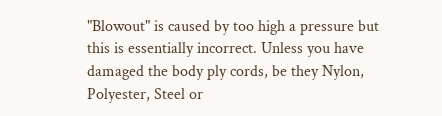"Blowout" is caused by too high a pressure but this is essentially incorrect. Unless you have damaged the body ply cords, be they Nylon, Polyester, Steel or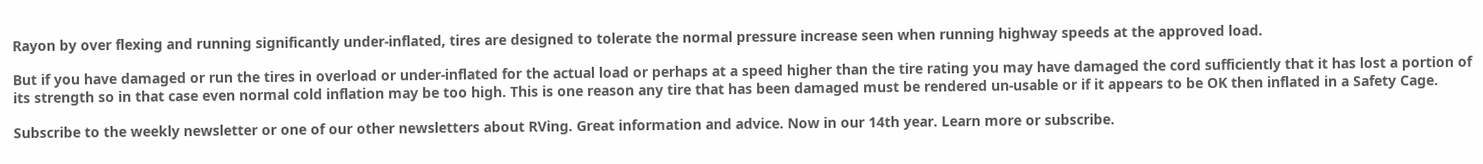Rayon by over flexing and running significantly under-inflated, tires are designed to tolerate the normal pressure increase seen when running highway speeds at the approved load.

But if you have damaged or run the tires in overload or under-inflated for the actual load or perhaps at a speed higher than the tire rating you may have damaged the cord sufficiently that it has lost a portion of its strength so in that case even normal cold inflation may be too high. This is one reason any tire that has been damaged must be rendered un-usable or if it appears to be OK then inflated in a Safety Cage.

Subscribe to the weekly newsletter or one of our other newsletters about RVing. Great information and advice. Now in our 14th year. Learn more or subscribe.